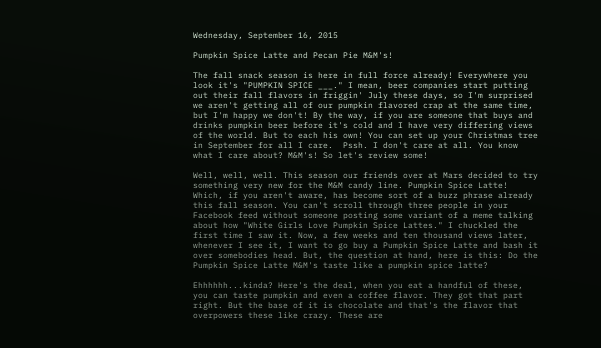Wednesday, September 16, 2015

Pumpkin Spice Latte and Pecan Pie M&M's!

The fall snack season is here in full force already! Everywhere you look it's "PUMPKIN SPICE ___." I mean, beer companies start putting out their fall flavors in friggin' July these days, so I'm surprised we aren't getting all of our pumpkin flavored crap at the same time, but I'm happy we don't! By the way, if you are someone that buys and drinks pumpkin beer before it's cold and I have very differing views of the world. But to each his own! You can set up your Christmas tree in September for all I care.  Pssh. I don't care at all. You know what I care about? M&M's! So let's review some!

Well, well, well. This season our friends over at Mars decided to try something very new for the M&M candy line. Pumpkin Spice Latte! Which, if you aren't aware, has become sort of a buzz phrase already this fall season. You can't scroll through three people in your Facebook feed without someone posting some variant of a meme talking about how "White Girls Love Pumpkin Spice Lattes." I chuckled the first time I saw it. Now, a few weeks and ten thousand views later, whenever I see it, I want to go buy a Pumpkin Spice Latte and bash it over somebodies head. But, the question at hand, here is this: Do the Pumpkin Spice Latte M&M's taste like a pumpkin spice latte?

Ehhhhhh...kinda? Here's the deal, when you eat a handful of these, you can taste pumpkin and even a coffee flavor. They got that part right. But the base of it is chocolate and that's the flavor that overpowers these like crazy. These are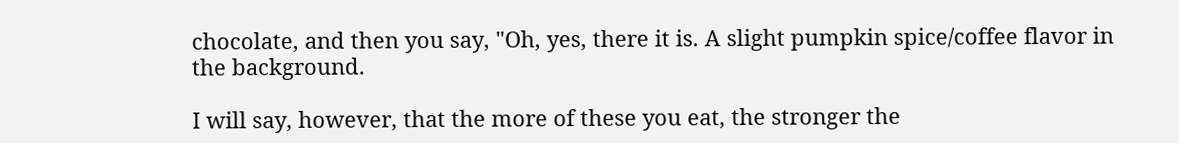chocolate, and then you say, "Oh, yes, there it is. A slight pumpkin spice/coffee flavor in the background.

I will say, however, that the more of these you eat, the stronger the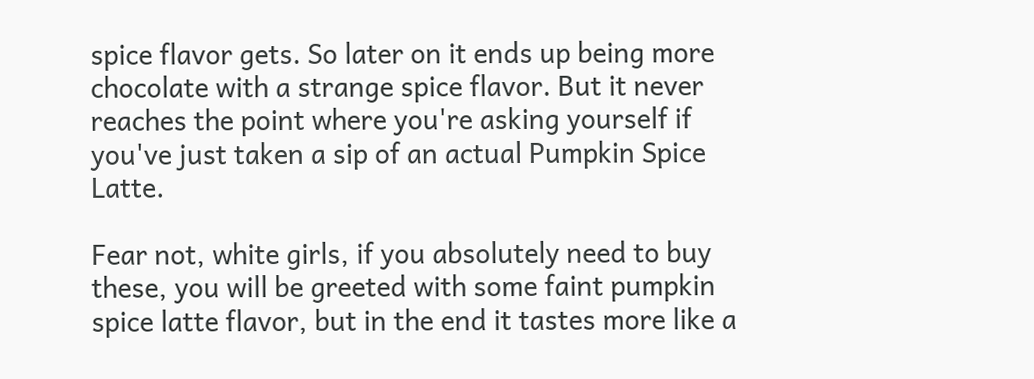spice flavor gets. So later on it ends up being more chocolate with a strange spice flavor. But it never reaches the point where you're asking yourself if you've just taken a sip of an actual Pumpkin Spice Latte.

Fear not, white girls, if you absolutely need to buy these, you will be greeted with some faint pumpkin spice latte flavor, but in the end it tastes more like a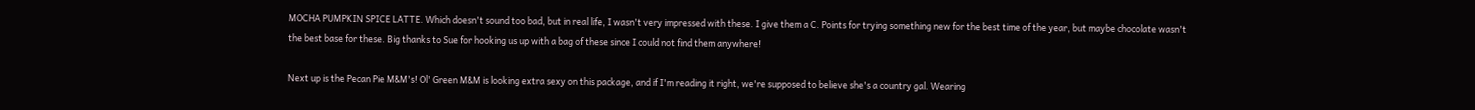MOCHA PUMPKIN SPICE LATTE. Which doesn't sound too bad, but in real life, I wasn't very impressed with these. I give them a C. Points for trying something new for the best time of the year, but maybe chocolate wasn't the best base for these. Big thanks to Sue for hooking us up with a bag of these since I could not find them anywhere!

Next up is the Pecan Pie M&M's! Ol' Green M&M is looking extra sexy on this package, and if I'm reading it right, we're supposed to believe she's a country gal. Wearing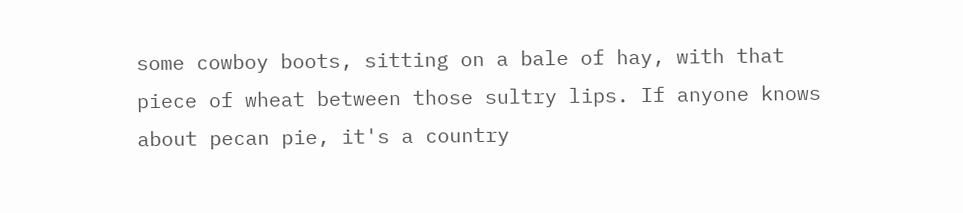some cowboy boots, sitting on a bale of hay, with that piece of wheat between those sultry lips. If anyone knows about pecan pie, it's a country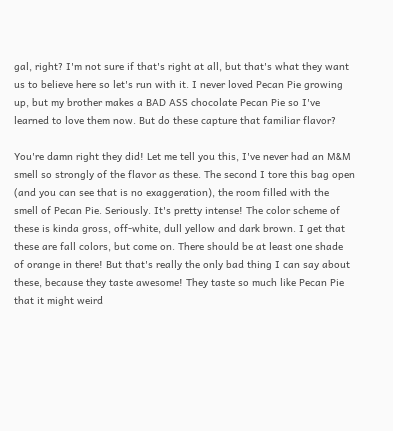gal, right? I'm not sure if that's right at all, but that's what they want us to believe here so let's run with it. I never loved Pecan Pie growing up, but my brother makes a BAD ASS chocolate Pecan Pie so I've learned to love them now. But do these capture that familiar flavor?

You're damn right they did! Let me tell you this, I've never had an M&M smell so strongly of the flavor as these. The second I tore this bag open (and you can see that is no exaggeration), the room filled with the smell of Pecan Pie. Seriously. It's pretty intense! The color scheme of these is kinda gross, off-white, dull yellow and dark brown. I get that these are fall colors, but come on. There should be at least one shade of orange in there! But that's really the only bad thing I can say about these, because they taste awesome! They taste so much like Pecan Pie that it might weird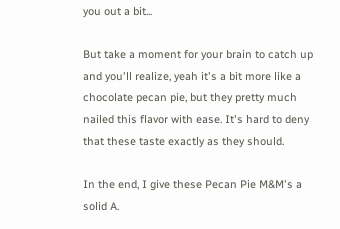you out a bit...

But take a moment for your brain to catch up and you'll realize, yeah it's a bit more like a chocolate pecan pie, but they pretty much nailed this flavor with ease. It's hard to deny that these taste exactly as they should.

In the end, I give these Pecan Pie M&M's a solid A.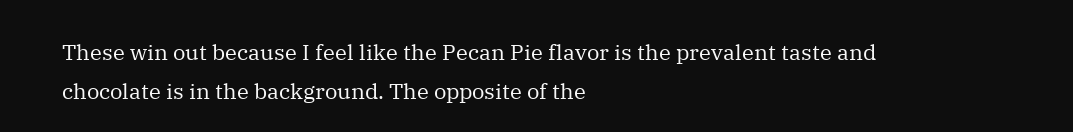These win out because I feel like the Pecan Pie flavor is the prevalent taste and chocolate is in the background. The opposite of the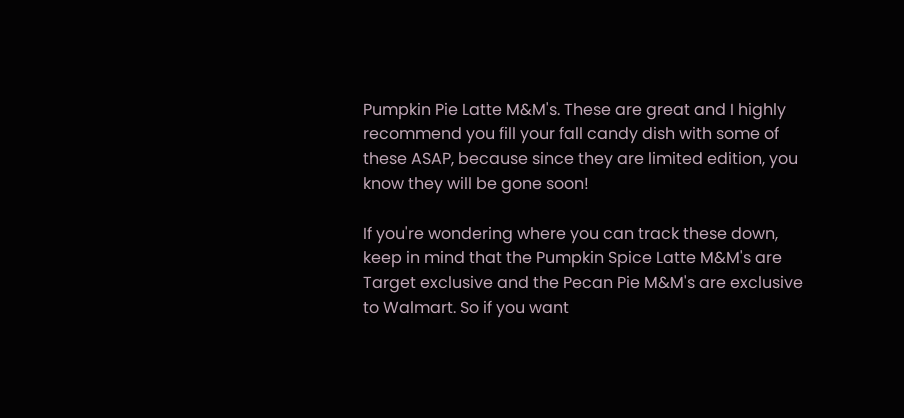Pumpkin Pie Latte M&M's. These are great and I highly recommend you fill your fall candy dish with some of these ASAP, because since they are limited edition, you know they will be gone soon!

If you're wondering where you can track these down, keep in mind that the Pumpkin Spice Latte M&M's are Target exclusive and the Pecan Pie M&M's are exclusive to Walmart. So if you want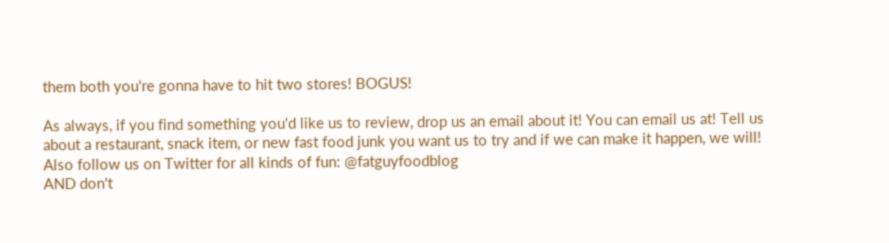them both you're gonna have to hit two stores! BOGUS!

As always, if you find something you'd like us to review, drop us an email about it! You can email us at! Tell us about a restaurant, snack item, or new fast food junk you want us to try and if we can make it happen, we will!
Also follow us on Twitter for all kinds of fun: @fatguyfoodblog
AND don't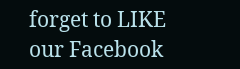forget to LIKE our Facebook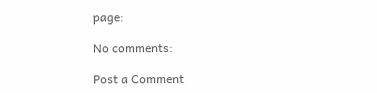page:

No comments:

Post a Comment